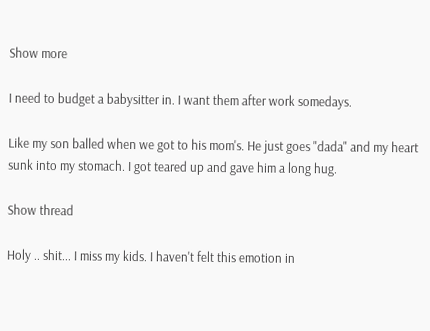Show more

I need to budget a babysitter in. I want them after work somedays.

Like my son balled when we got to his mom's. He just goes "dada" and my heart sunk into my stomach. I got teared up and gave him a long hug.

Show thread

Holy .. shit... I miss my kids. I haven't felt this emotion in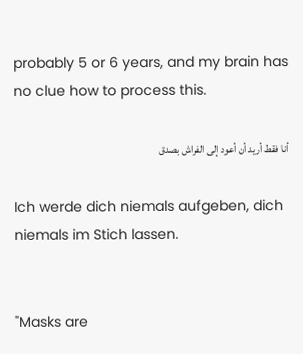probably 5 or 6 years, and my brain has no clue how to process this.

أنا فقط أريد أن أعود إلى الفراش بصدق

Ich werde dich niemals aufgeben, dich niemals im Stich lassen.


"Masks are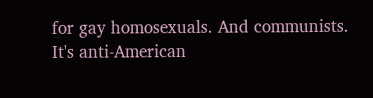for gay homosexuals. And communists. It's anti-American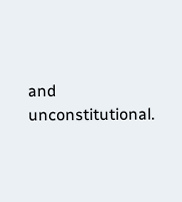and unconstitutional.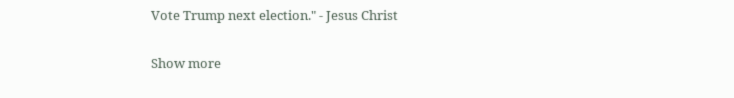Vote Trump next election." - Jesus Christ

Show more